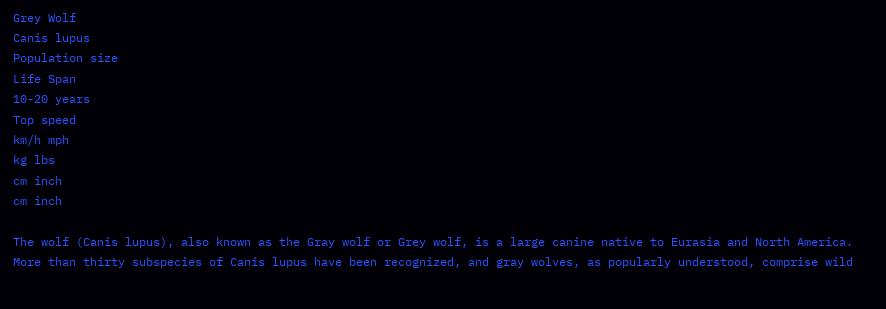Grey Wolf
Canis lupus
Population size
Life Span
10-20 years
Top speed
km/h mph
kg lbs
cm inch
cm inch

The wolf (Canis lupus), also known as the Gray wolf or Grey wolf, is a large canine native to Eurasia and North America. More than thirty subspecies of Canis lupus have been recognized, and gray wolves, as popularly understood, comprise wild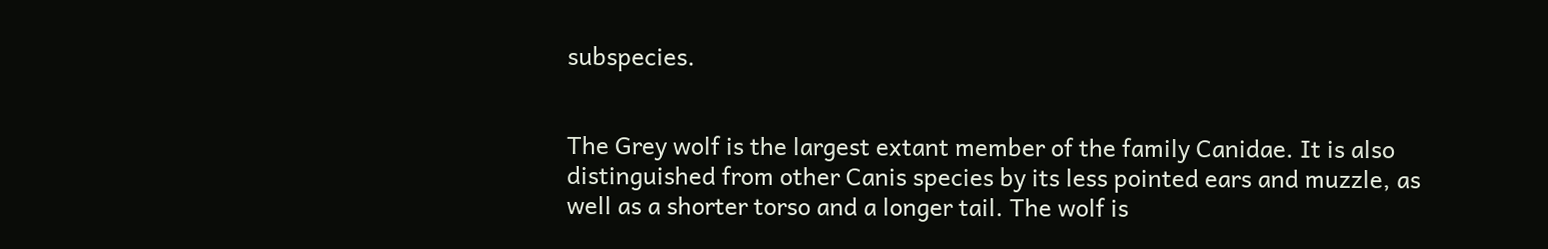subspecies.


The Grey wolf is the largest extant member of the family Canidae. It is also distinguished from other Canis species by its less pointed ears and muzzle, as well as a shorter torso and a longer tail. The wolf is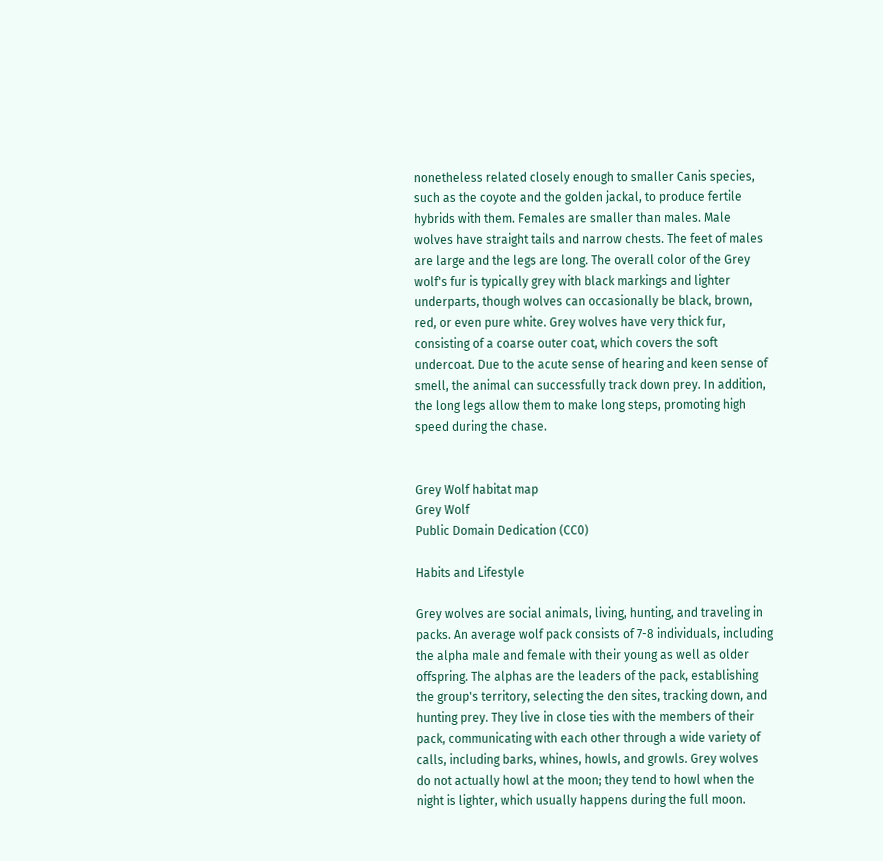nonetheless related closely enough to smaller Canis species, such as the coyote and the golden jackal, to produce fertile hybrids with them. Females are smaller than males. Male wolves have straight tails and narrow chests. The feet of males are large and the legs are long. The overall color of the Grey wolf's fur is typically grey with black markings and lighter underparts, though wolves can occasionally be black, brown, red, or even pure white. Grey wolves have very thick fur, consisting of a coarse outer coat, which covers the soft undercoat. Due to the acute sense of hearing and keen sense of smell, the animal can successfully track down prey. In addition, the long legs allow them to make long steps, promoting high speed during the chase.


Grey Wolf habitat map
Grey Wolf
Public Domain Dedication (CC0)

Habits and Lifestyle

Grey wolves are social animals, living, hunting, and traveling in packs. An average wolf pack consists of 7-8 individuals, including the alpha male and female with their young as well as older offspring. The alphas are the leaders of the pack, establishing the group's territory, selecting the den sites, tracking down, and hunting prey. They live in close ties with the members of their pack, communicating with each other through a wide variety of calls, including barks, whines, howls, and growls. Grey wolves do not actually howl at the moon; they tend to howl when the night is lighter, which usually happens during the full moon.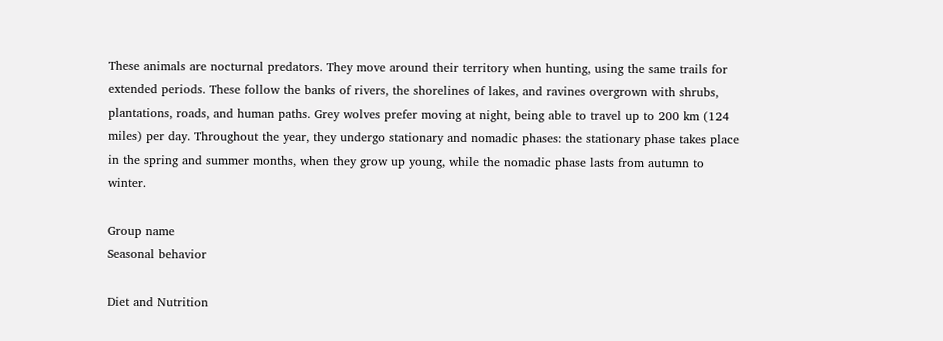These animals are nocturnal predators. They move around their territory when hunting, using the same trails for extended periods. These follow the banks of rivers, the shorelines of lakes, and ravines overgrown with shrubs, plantations, roads, and human paths. Grey wolves prefer moving at night, being able to travel up to 200 km (124 miles) per day. Throughout the year, they undergo stationary and nomadic phases: the stationary phase takes place in the spring and summer months, when they grow up young, while the nomadic phase lasts from autumn to winter.

Group name
Seasonal behavior

Diet and Nutrition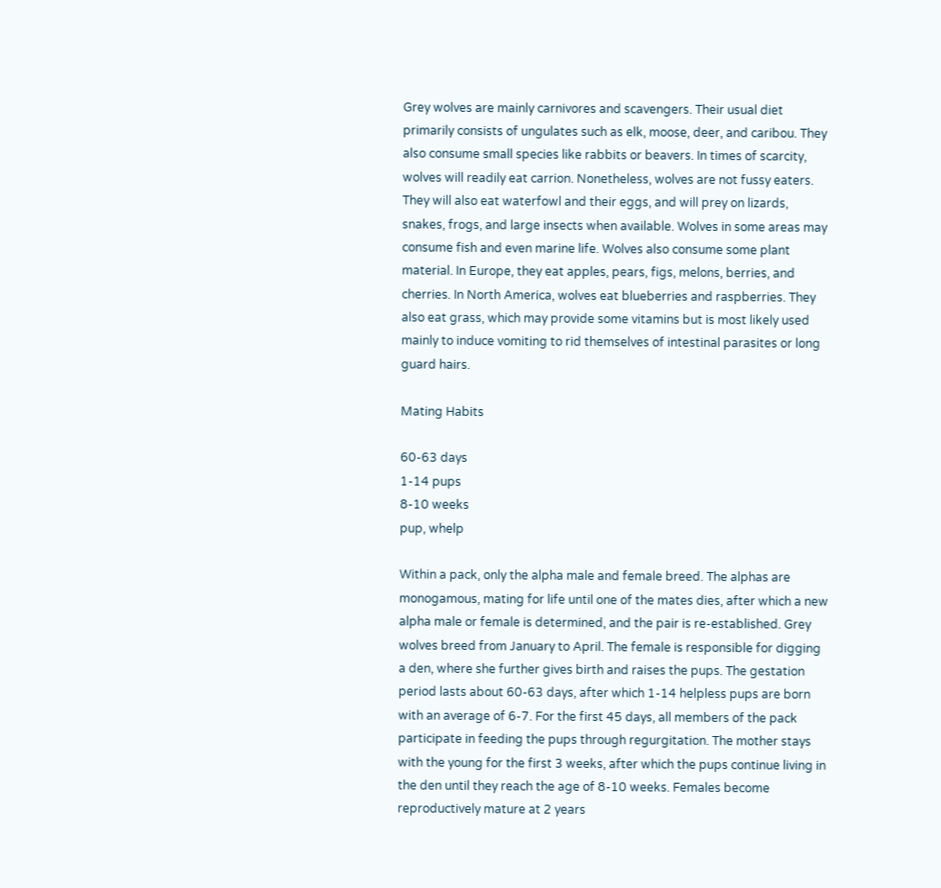Grey wolves are mainly carnivores and scavengers. Their usual diet primarily consists of ungulates such as elk, moose, deer, and caribou. They also consume small species like rabbits or beavers. In times of scarcity, wolves will readily eat carrion. Nonetheless, wolves are not fussy eaters. They will also eat waterfowl and their eggs, and will prey on lizards, snakes, frogs, and large insects when available. Wolves in some areas may consume fish and even marine life. Wolves also consume some plant material. In Europe, they eat apples, pears, figs, melons, berries, and cherries. In North America, wolves eat blueberries and raspberries. They also eat grass, which may provide some vitamins but is most likely used mainly to induce vomiting to rid themselves of intestinal parasites or long guard hairs.

Mating Habits

60-63 days
1-14 pups
8-10 weeks
pup, whelp

Within a pack, only the alpha male and female breed. The alphas are monogamous, mating for life until one of the mates dies, after which a new alpha male or female is determined, and the pair is re-established. Grey wolves breed from January to April. The female is responsible for digging a den, where she further gives birth and raises the pups. The gestation period lasts about 60-63 days, after which 1-14 helpless pups are born with an average of 6-7. For the first 45 days, all members of the pack participate in feeding the pups through regurgitation. The mother stays with the young for the first 3 weeks, after which the pups continue living in the den until they reach the age of 8-10 weeks. Females become reproductively mature at 2 years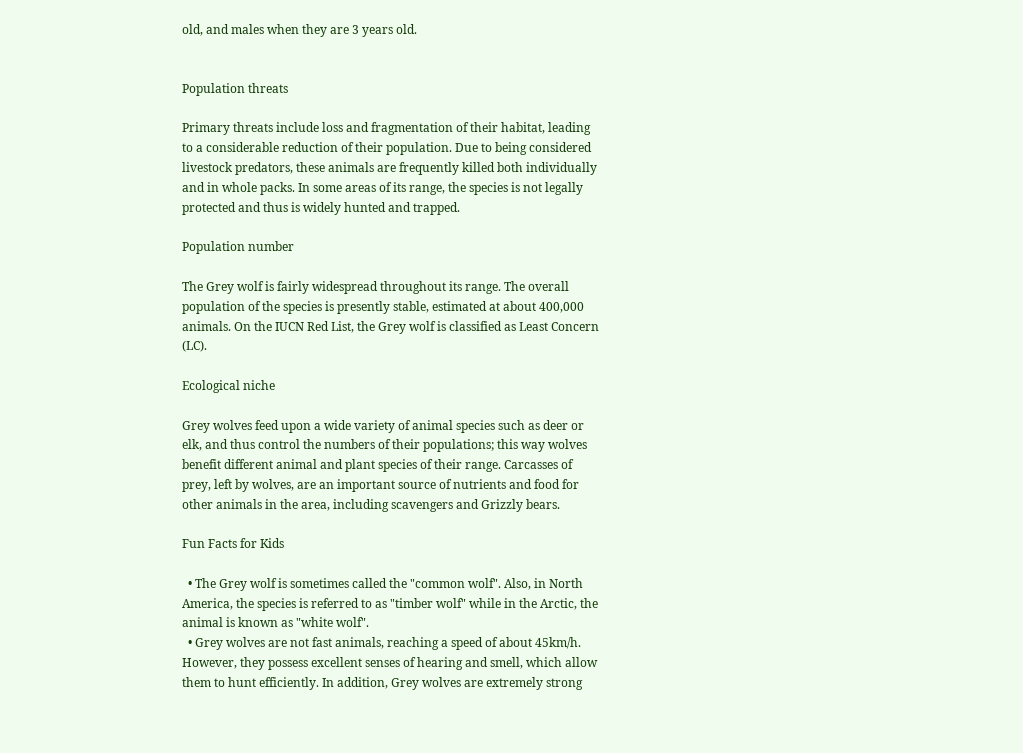old, and males when they are 3 years old.


Population threats

Primary threats include loss and fragmentation of their habitat, leading to a considerable reduction of their population. Due to being considered livestock predators, these animals are frequently killed both individually and in whole packs. In some areas of its range, the species is not legally protected and thus is widely hunted and trapped.

Population number

The Grey wolf is fairly widespread throughout its range. The overall population of the species is presently stable, estimated at about 400,000 animals. On the IUCN Red List, the Grey wolf is classified as Least Concern (LC).

Ecological niche

Grey wolves feed upon a wide variety of animal species such as deer or elk, and thus control the numbers of their populations; this way wolves benefit different animal and plant species of their range. Carcasses of prey, left by wolves, are an important source of nutrients and food for other animals in the area, including scavengers and Grizzly bears.

Fun Facts for Kids

  • The Grey wolf is sometimes called the "common wolf". Also, in North America, the species is referred to as "timber wolf" while in the Arctic, the animal is known as "white wolf".
  • Grey wolves are not fast animals, reaching a speed of about 45km/h. However, they possess excellent senses of hearing and smell, which allow them to hunt efficiently. In addition, Grey wolves are extremely strong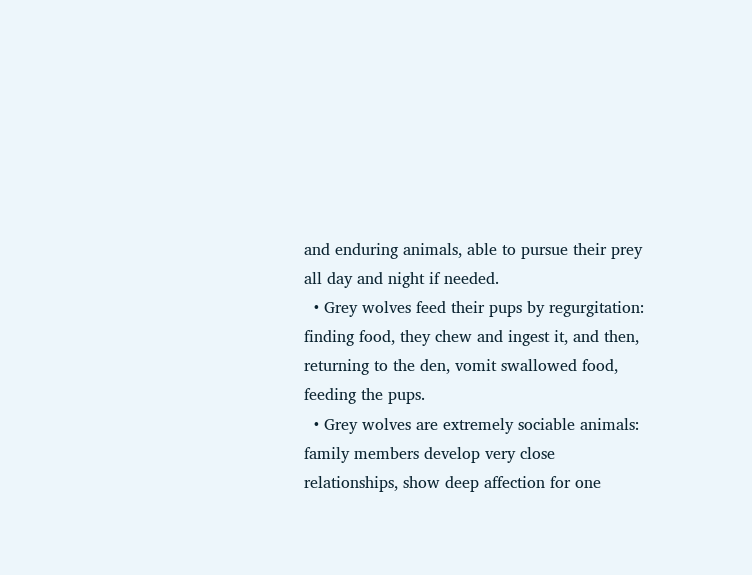and enduring animals, able to pursue their prey all day and night if needed.
  • Grey wolves feed their pups by regurgitation: finding food, they chew and ingest it, and then, returning to the den, vomit swallowed food, feeding the pups.
  • Grey wolves are extremely sociable animals: family members develop very close relationships, show deep affection for one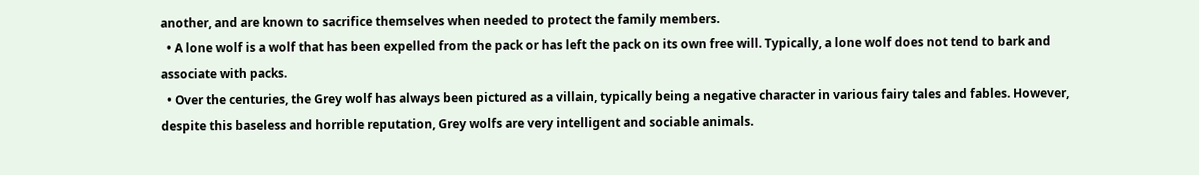another, and are known to sacrifice themselves when needed to protect the family members.
  • A lone wolf is a wolf that has been expelled from the pack or has left the pack on its own free will. Typically, a lone wolf does not tend to bark and associate with packs.
  • Over the centuries, the Grey wolf has always been pictured as a villain, typically being a negative character in various fairy tales and fables. However, despite this baseless and horrible reputation, Grey wolfs are very intelligent and sociable animals.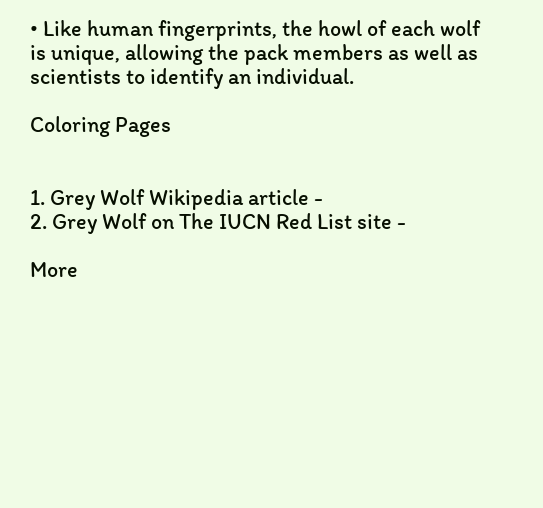• Like human fingerprints, the howl of each wolf is unique, allowing the pack members as well as scientists to identify an individual.

Coloring Pages


1. Grey Wolf Wikipedia article -
2. Grey Wolf on The IUCN Red List site -

More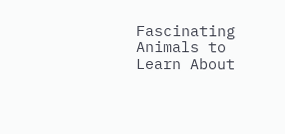Fascinating Animals to Learn About